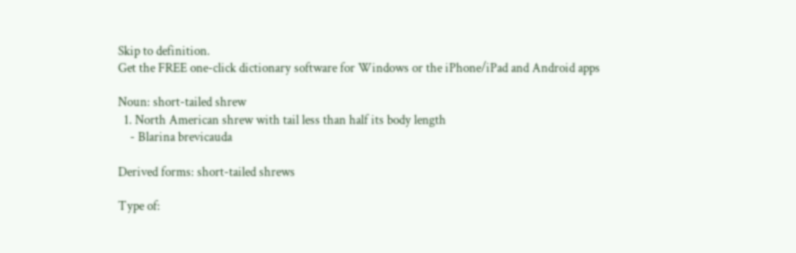Skip to definition.
Get the FREE one-click dictionary software for Windows or the iPhone/iPad and Android apps

Noun: short-tailed shrew
  1. North American shrew with tail less than half its body length
    - Blarina brevicauda

Derived forms: short-tailed shrews

Type of: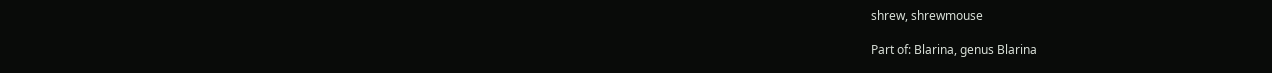shrew, shrewmouse

Part of: Blarina, genus Blarina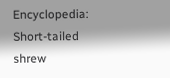Encyclopedia: Short-tailed shrew